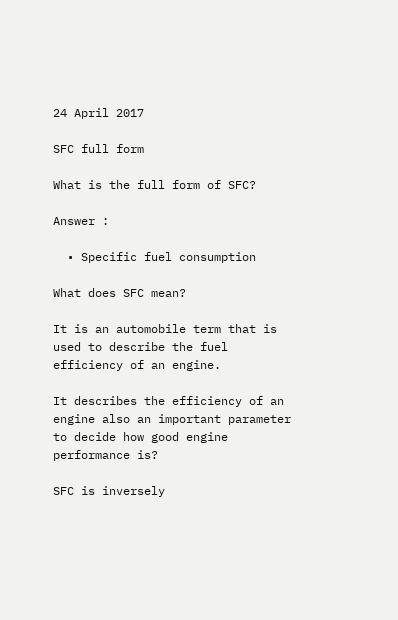24 April 2017

SFC full form

What is the full form of SFC?

Answer :

  • Specific fuel consumption

What does SFC mean?

It is an automobile term that is used to describe the fuel efficiency of an engine.

It describes the efficiency of an engine also an important parameter to decide how good engine performance is?

SFC is inversely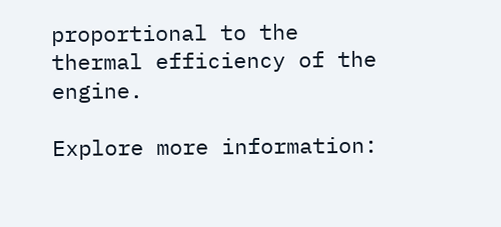proportional to the thermal efficiency of the engine.

Explore more information: